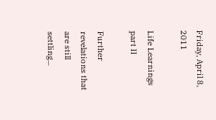Friday, April 8, 2011

Life Learnings part II

Further revelations that are still settling...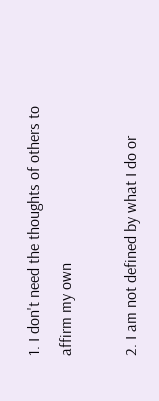1. I don't need the thoughts of others to affirm my own

2. I am not defined by what I do or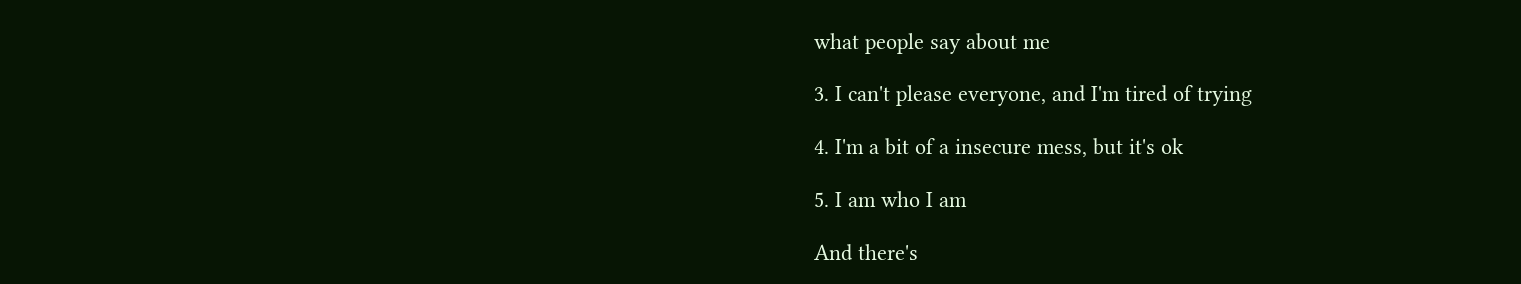what people say about me

3. I can't please everyone, and I'm tired of trying

4. I'm a bit of a insecure mess, but it's ok

5. I am who I am

And there's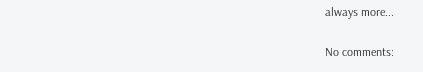always more...

No comments: